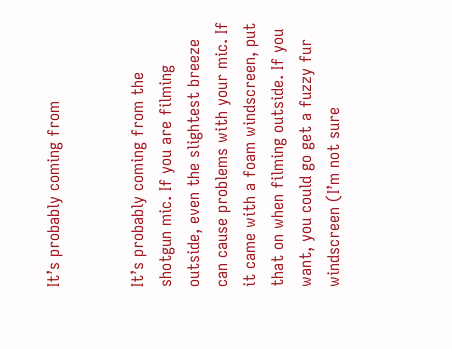It’s probably coming from


It’s probably coming from the shotgun mic. If you are filming outside, even the slightest breeze can cause problems with your mic. If it came with a foam windscreen, put that on when filming outside. If you want, you could go get a fuzzy fur windscreen (I’m not sure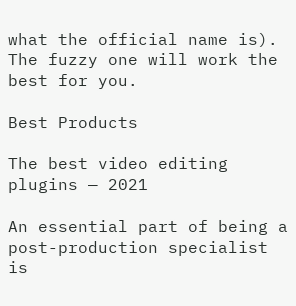what the official name is). The fuzzy one will work the best for you.

Best Products

The best video editing plugins — 2021

An essential part of being a post-production specialist is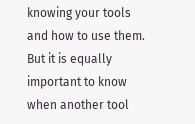knowing your tools and how to use them. But it is equally important to know when another tool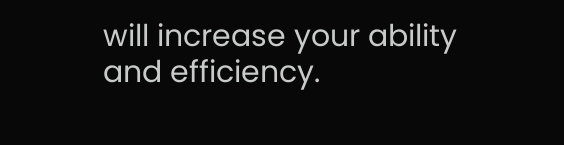will increase your ability and efficiency.